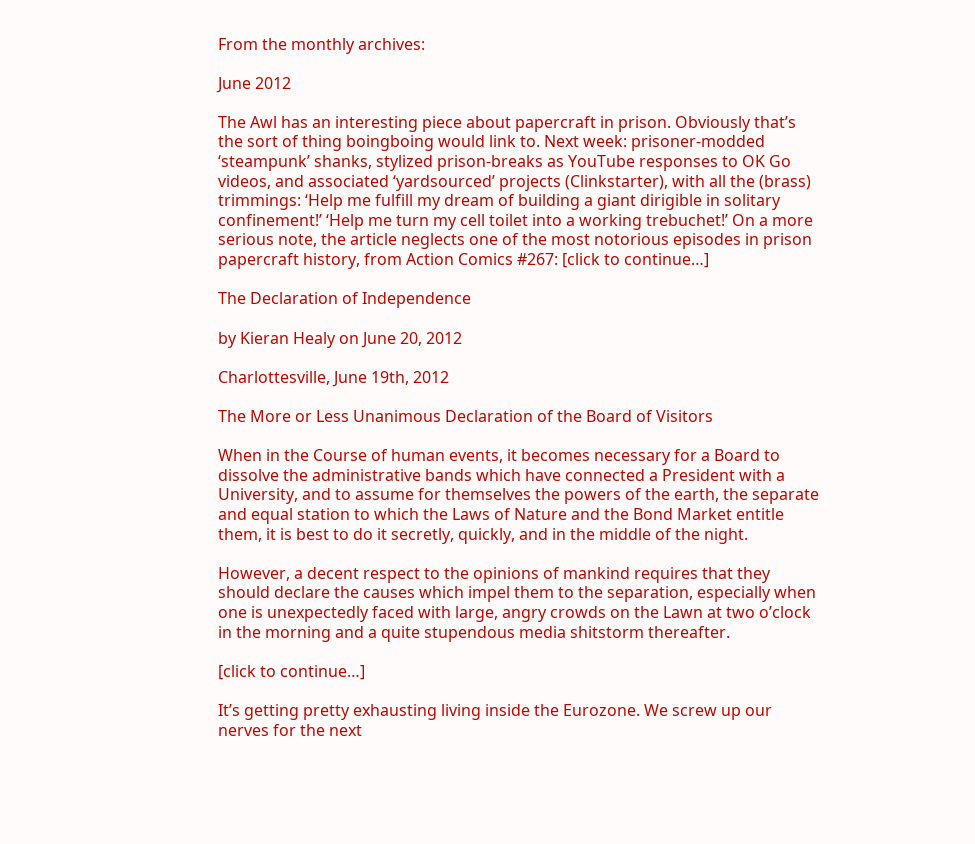From the monthly archives:

June 2012

The Awl has an interesting piece about papercraft in prison. Obviously that’s the sort of thing boingboing would link to. Next week: prisoner-modded ‘steampunk’ shanks, stylized prison-breaks as YouTube responses to OK Go videos, and associated ‘yardsourced’ projects (Clinkstarter), with all the (brass) trimmings: ‘Help me fulfill my dream of building a giant dirigible in solitary confinement!’ ‘Help me turn my cell toilet into a working trebuchet!’ On a more serious note, the article neglects one of the most notorious episodes in prison papercraft history, from Action Comics #267: [click to continue…]

The Declaration of Independence

by Kieran Healy on June 20, 2012

Charlottesville, June 19th, 2012

The More or Less Unanimous Declaration of the Board of Visitors

When in the Course of human events, it becomes necessary for a Board to dissolve the administrative bands which have connected a President with a University, and to assume for themselves the powers of the earth, the separate and equal station to which the Laws of Nature and the Bond Market entitle them, it is best to do it secretly, quickly, and in the middle of the night.

However, a decent respect to the opinions of mankind requires that they should declare the causes which impel them to the separation, especially when one is unexpectedly faced with large, angry crowds on the Lawn at two o’clock in the morning and a quite stupendous media shitstorm thereafter.

[click to continue…]

It’s getting pretty exhausting living inside the Eurozone. We screw up our nerves for the next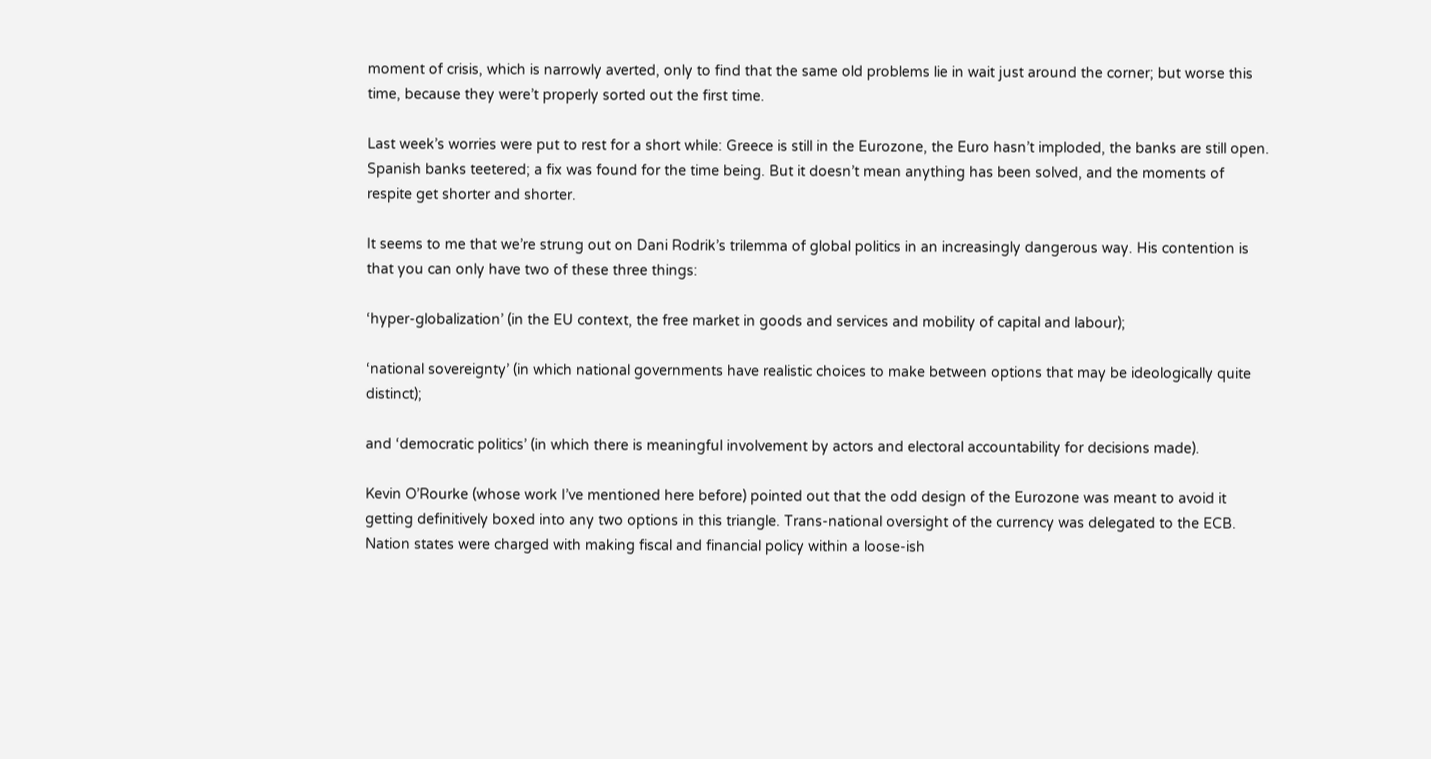moment of crisis, which is narrowly averted, only to find that the same old problems lie in wait just around the corner; but worse this time, because they were’t properly sorted out the first time.

Last week’s worries were put to rest for a short while: Greece is still in the Eurozone, the Euro hasn’t imploded, the banks are still open. Spanish banks teetered; a fix was found for the time being. But it doesn’t mean anything has been solved, and the moments of respite get shorter and shorter.

It seems to me that we’re strung out on Dani Rodrik’s trilemma of global politics in an increasingly dangerous way. His contention is that you can only have two of these three things:

‘hyper-globalization’ (in the EU context, the free market in goods and services and mobility of capital and labour);

‘national sovereignty’ (in which national governments have realistic choices to make between options that may be ideologically quite distinct);

and ‘democratic politics’ (in which there is meaningful involvement by actors and electoral accountability for decisions made).

Kevin O’Rourke (whose work I’ve mentioned here before) pointed out that the odd design of the Eurozone was meant to avoid it getting definitively boxed into any two options in this triangle. Trans-national oversight of the currency was delegated to the ECB. Nation states were charged with making fiscal and financial policy within a loose-ish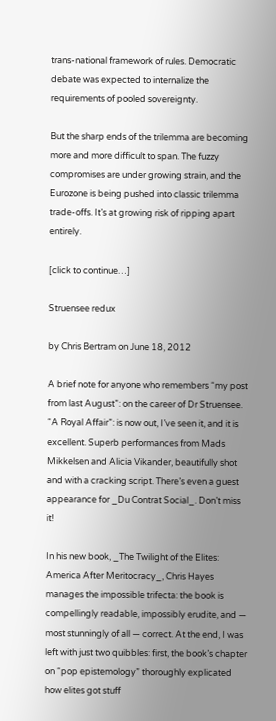trans-national framework of rules. Democratic debate was expected to internalize the requirements of pooled sovereignty.

But the sharp ends of the trilemma are becoming more and more difficult to span. The fuzzy compromises are under growing strain, and the Eurozone is being pushed into classic trilemma trade-offs. It’s at growing risk of ripping apart entirely.

[click to continue…]

Struensee redux

by Chris Bertram on June 18, 2012

A brief note for anyone who remembers “my post from last August”: on the career of Dr Struensee. “A Royal Affair”: is now out, I’ve seen it, and it is excellent. Superb performances from Mads Mikkelsen and Alicia Vikander, beautifully shot and with a cracking script. There’s even a guest appearance for _Du Contrat Social_. Don’t miss it!

In his new book, _The Twilight of the Elites: America After Meritocracy_, Chris Hayes manages the impossible trifecta: the book is compellingly readable, impossibly erudite, and — most stunningly of all — correct. At the end, I was left with just two quibbles: first, the book’s chapter on “pop epistemology” thoroughly explicated how elites got stuff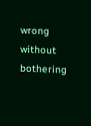wrong without bothering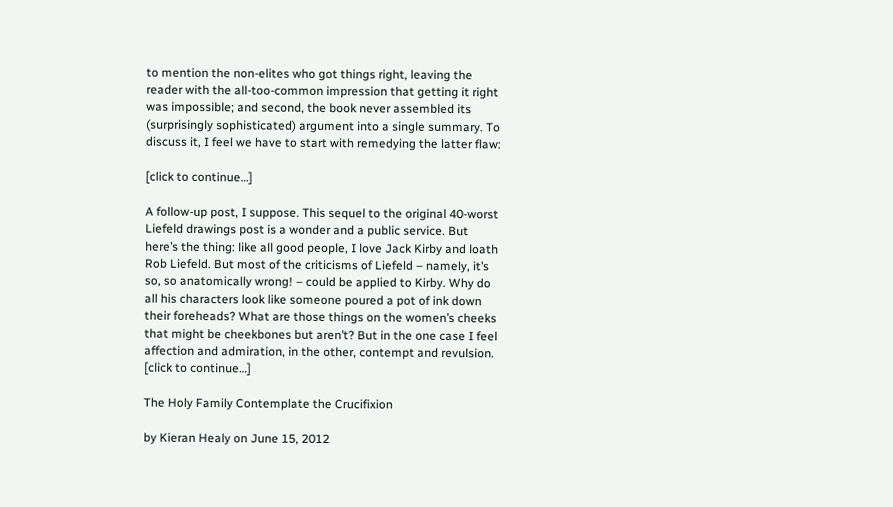to mention the non-elites who got things right, leaving the reader with the all-too-common impression that getting it right was impossible; and second, the book never assembled its (surprisingly sophisticated) argument into a single summary. To discuss it, I feel we have to start with remedying the latter flaw:

[click to continue…]

A follow-up post, I suppose. This sequel to the original 40-worst Liefeld drawings post is a wonder and a public service. But here’s the thing: like all good people, I love Jack Kirby and loath Rob Liefeld. But most of the criticisms of Liefeld – namely, it’s so, so anatomically wrong! – could be applied to Kirby. Why do all his characters look like someone poured a pot of ink down their foreheads? What are those things on the women’s cheeks that might be cheekbones but aren’t? But in the one case I feel affection and admiration, in the other, contempt and revulsion. [click to continue…]

The Holy Family Contemplate the Crucifixion

by Kieran Healy on June 15, 2012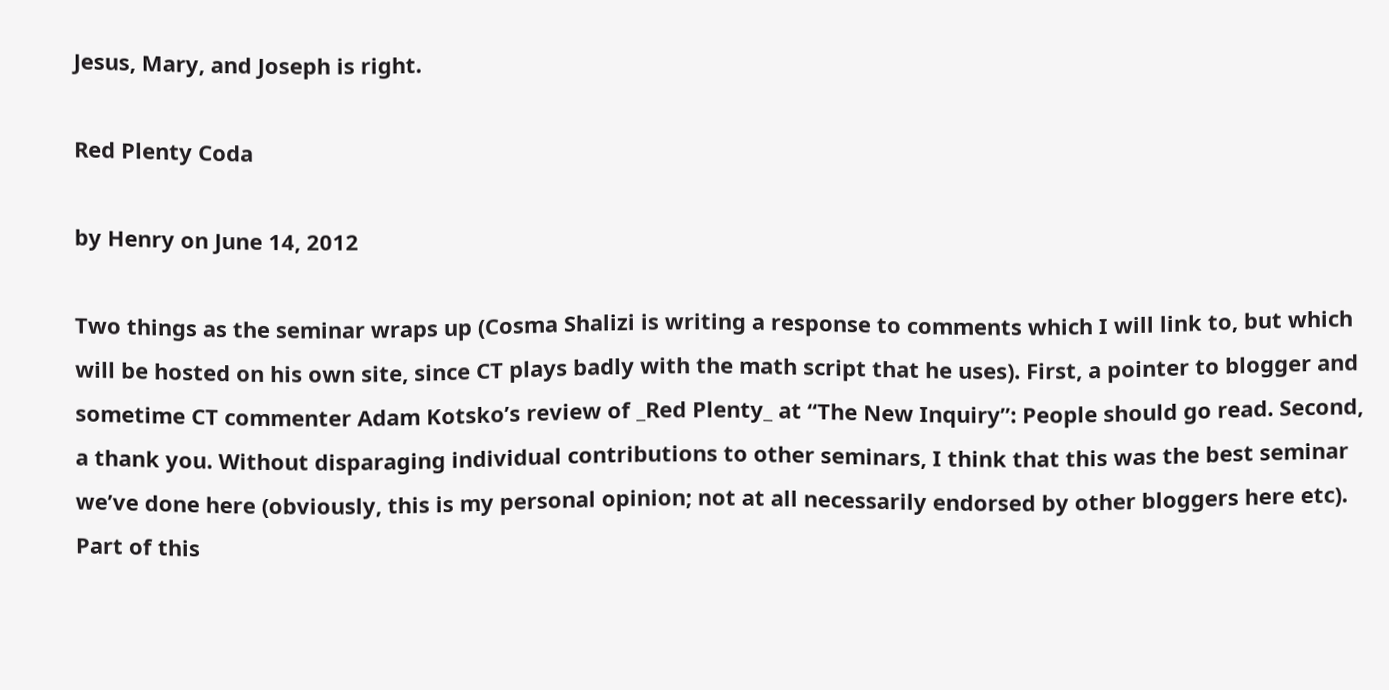Jesus, Mary, and Joseph is right.

Red Plenty Coda

by Henry on June 14, 2012

Two things as the seminar wraps up (Cosma Shalizi is writing a response to comments which I will link to, but which will be hosted on his own site, since CT plays badly with the math script that he uses). First, a pointer to blogger and sometime CT commenter Adam Kotsko’s review of _Red Plenty_ at “The New Inquiry”: People should go read. Second, a thank you. Without disparaging individual contributions to other seminars, I think that this was the best seminar we’ve done here (obviously, this is my personal opinion; not at all necessarily endorsed by other bloggers here etc). Part of this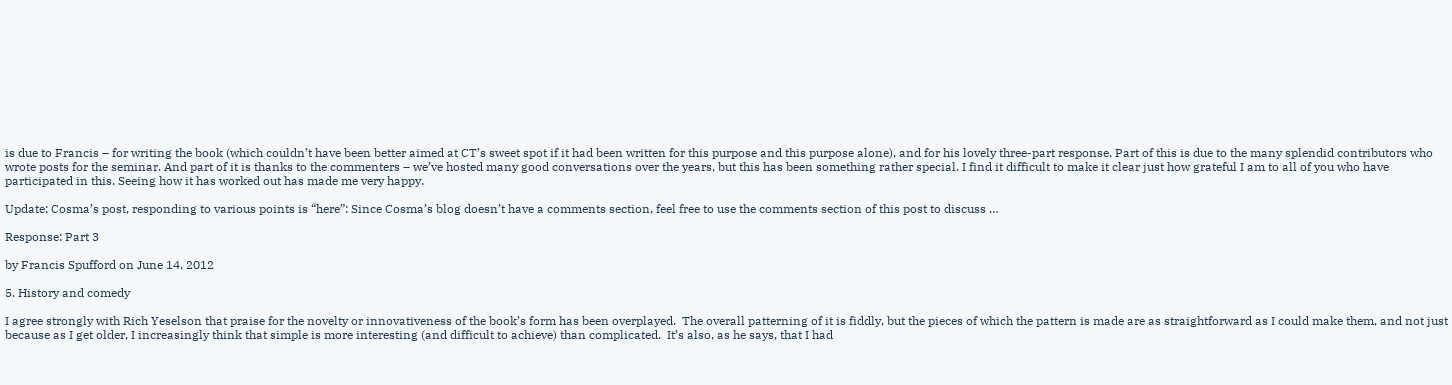is due to Francis – for writing the book (which couldn’t have been better aimed at CT’s sweet spot if it had been written for this purpose and this purpose alone), and for his lovely three-part response. Part of this is due to the many splendid contributors who wrote posts for the seminar. And part of it is thanks to the commenters – we’ve hosted many good conversations over the years, but this has been something rather special. I find it difficult to make it clear just how grateful I am to all of you who have participated in this. Seeing how it has worked out has made me very happy.

Update: Cosma’s post, responding to various points is “here”: Since Cosma’s blog doesn’t have a comments section, feel free to use the comments section of this post to discuss …

Response: Part 3

by Francis Spufford on June 14, 2012

5. History and comedy

I agree strongly with Rich Yeselson that praise for the novelty or innovativeness of the book’s form has been overplayed.  The overall patterning of it is fiddly, but the pieces of which the pattern is made are as straightforward as I could make them, and not just because as I get older, I increasingly think that simple is more interesting (and difficult to achieve) than complicated.  It’s also, as he says, that I had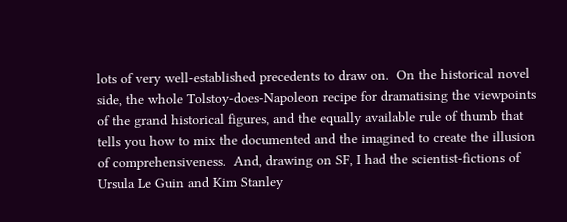lots of very well-established precedents to draw on.  On the historical novel side, the whole Tolstoy-does-Napoleon recipe for dramatising the viewpoints of the grand historical figures, and the equally available rule of thumb that tells you how to mix the documented and the imagined to create the illusion of comprehensiveness.  And, drawing on SF, I had the scientist-fictions of Ursula Le Guin and Kim Stanley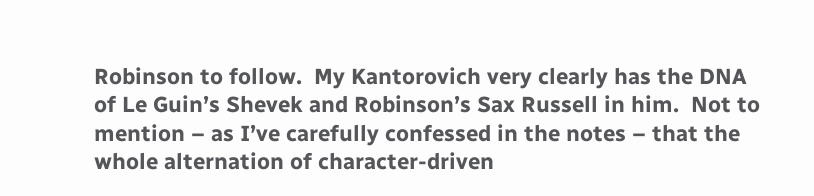Robinson to follow.  My Kantorovich very clearly has the DNA of Le Guin’s Shevek and Robinson’s Sax Russell in him.  Not to mention – as I’ve carefully confessed in the notes – that the whole alternation of character-driven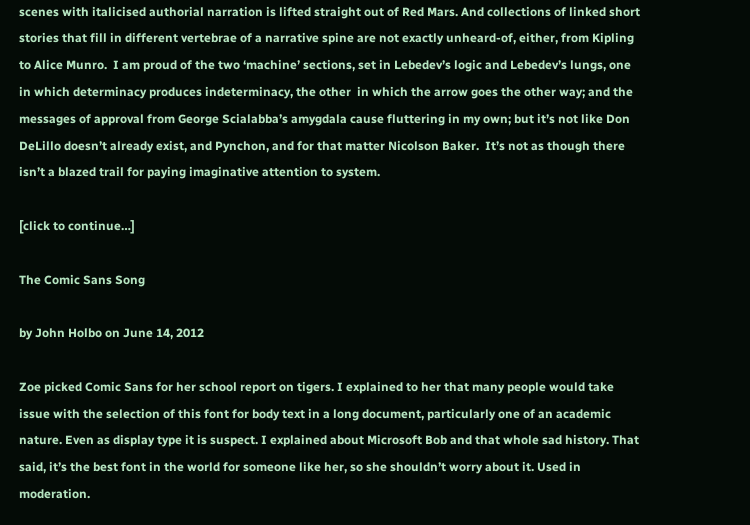scenes with italicised authorial narration is lifted straight out of Red Mars. And collections of linked short stories that fill in different vertebrae of a narrative spine are not exactly unheard-of, either, from Kipling to Alice Munro.  I am proud of the two ‘machine’ sections, set in Lebedev’s logic and Lebedev’s lungs, one in which determinacy produces indeterminacy, the other  in which the arrow goes the other way; and the messages of approval from George Scialabba’s amygdala cause fluttering in my own; but it’s not like Don DeLillo doesn’t already exist, and Pynchon, and for that matter Nicolson Baker.  It’s not as though there isn’t a blazed trail for paying imaginative attention to system.

[click to continue…]

The Comic Sans Song

by John Holbo on June 14, 2012

Zoe picked Comic Sans for her school report on tigers. I explained to her that many people would take issue with the selection of this font for body text in a long document, particularly one of an academic nature. Even as display type it is suspect. I explained about Microsoft Bob and that whole sad history. That said, it’s the best font in the world for someone like her, so she shouldn’t worry about it. Used in moderation.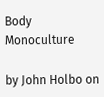Body Monoculture

by John Holbo on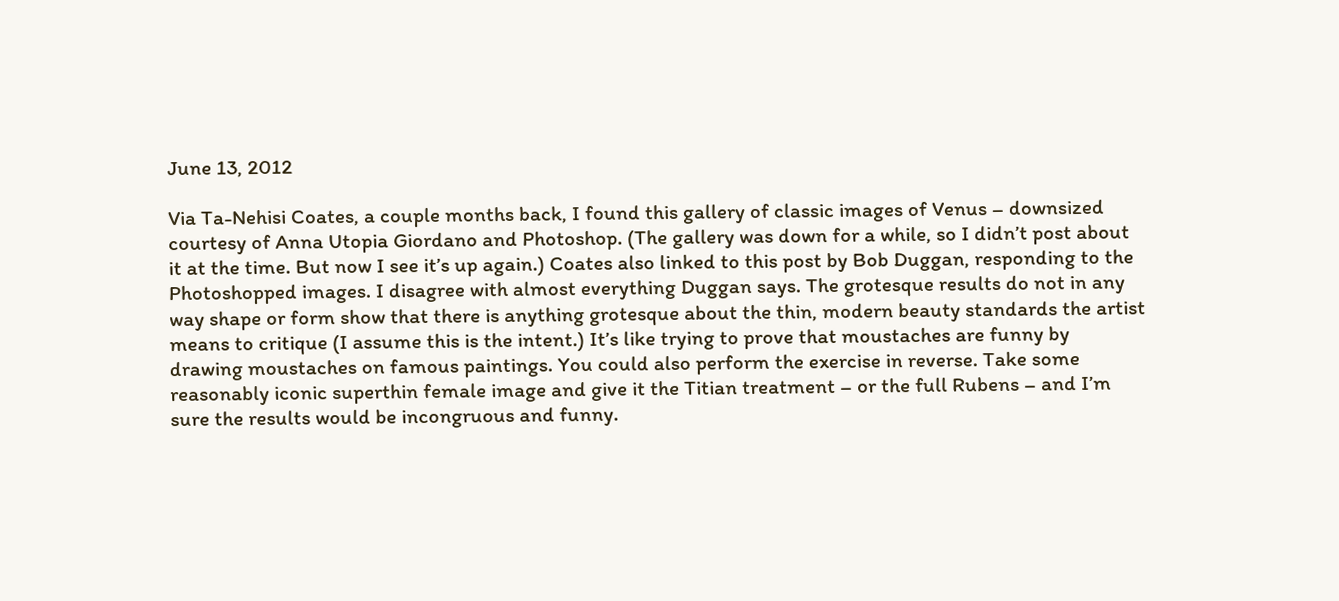June 13, 2012

Via Ta-Nehisi Coates, a couple months back, I found this gallery of classic images of Venus – downsized courtesy of Anna Utopia Giordano and Photoshop. (The gallery was down for a while, so I didn’t post about it at the time. But now I see it’s up again.) Coates also linked to this post by Bob Duggan, responding to the Photoshopped images. I disagree with almost everything Duggan says. The grotesque results do not in any way shape or form show that there is anything grotesque about the thin, modern beauty standards the artist means to critique (I assume this is the intent.) It’s like trying to prove that moustaches are funny by drawing moustaches on famous paintings. You could also perform the exercise in reverse. Take some reasonably iconic superthin female image and give it the Titian treatment – or the full Rubens – and I’m sure the results would be incongruous and funny.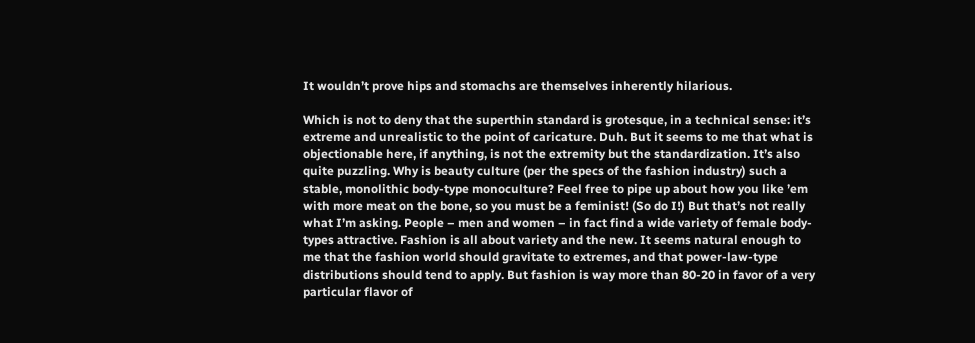It wouldn’t prove hips and stomachs are themselves inherently hilarious.

Which is not to deny that the superthin standard is grotesque, in a technical sense: it’s extreme and unrealistic to the point of caricature. Duh. But it seems to me that what is objectionable here, if anything, is not the extremity but the standardization. It’s also quite puzzling. Why is beauty culture (per the specs of the fashion industry) such a stable, monolithic body-type monoculture? Feel free to pipe up about how you like ’em with more meat on the bone, so you must be a feminist! (So do I!) But that’s not really what I’m asking. People – men and women – in fact find a wide variety of female body-types attractive. Fashion is all about variety and the new. It seems natural enough to me that the fashion world should gravitate to extremes, and that power-law-type distributions should tend to apply. But fashion is way more than 80-20 in favor of a very particular flavor of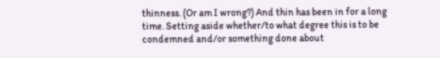thinness. (Or am I wrong?) And thin has been in for a long time. Setting aside whether/to what degree this is to be condemned and/or something done about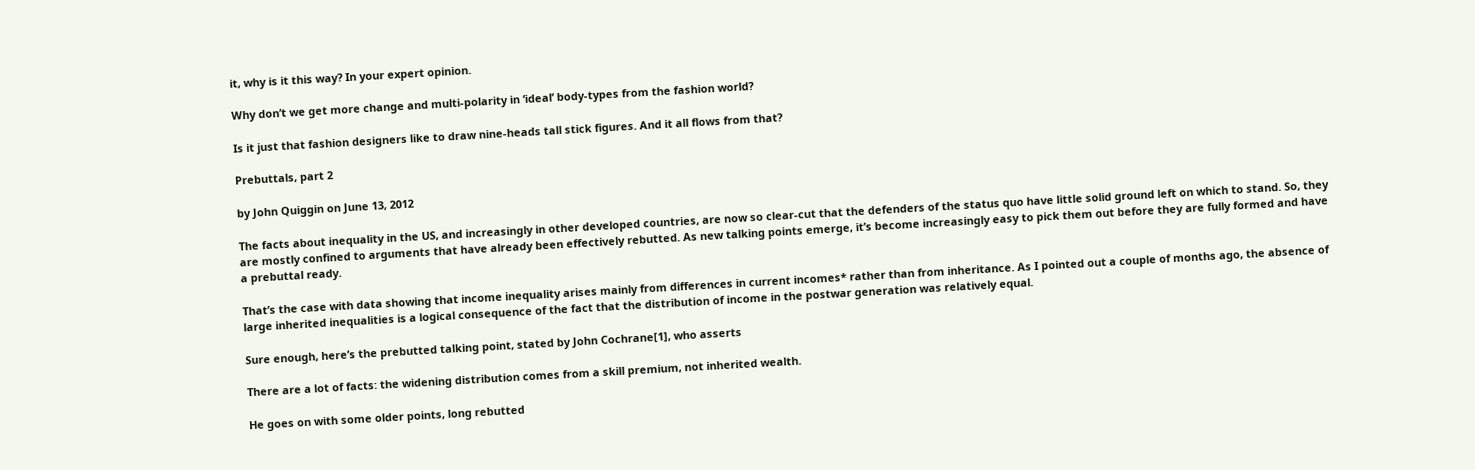it, why is it this way? In your expert opinion.

Why don’t we get more change and multi-polarity in ‘ideal’ body-types from the fashion world?

Is it just that fashion designers like to draw nine-heads tall stick figures. And it all flows from that?

Prebuttals, part 2

by John Quiggin on June 13, 2012

The facts about inequality in the US, and increasingly in other developed countries, are now so clear-cut that the defenders of the status quo have little solid ground left on which to stand. So, they are mostly confined to arguments that have already been effectively rebutted. As new talking points emerge, it’s become increasingly easy to pick them out before they are fully formed and have a prebuttal ready.

That’s the case with data showing that income inequality arises mainly from differences in current incomes* rather than from inheritance. As I pointed out a couple of months ago, the absence of large inherited inequalities is a logical consequence of the fact that the distribution of income in the postwar generation was relatively equal.

Sure enough, here’s the prebutted talking point, stated by John Cochrane[1], who asserts

There are a lot of facts: the widening distribution comes from a skill premium, not inherited wealth.

He goes on with some older points, long rebutted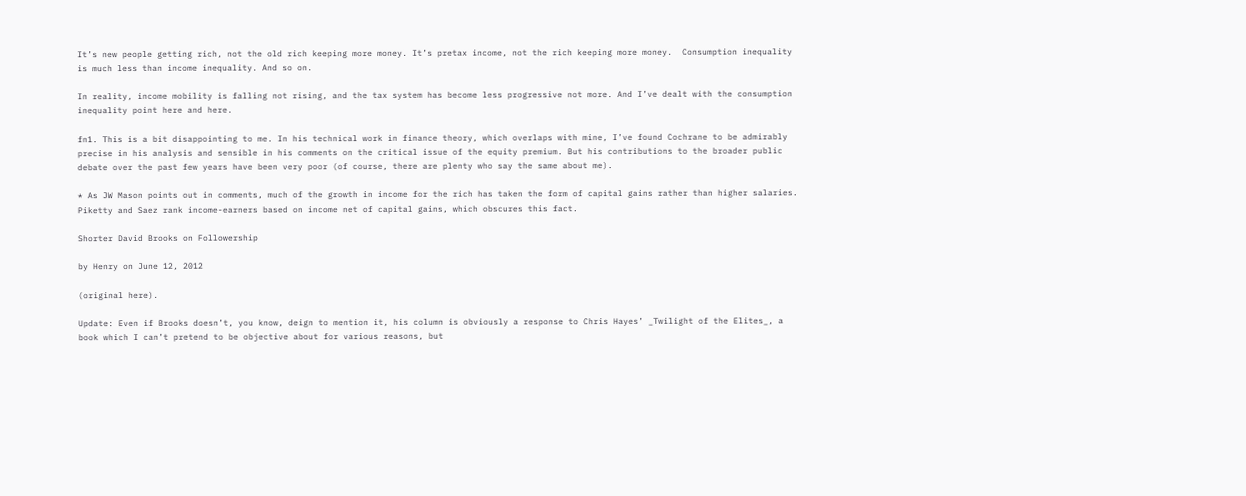It’s new people getting rich, not the old rich keeping more money. It’s pretax income, not the rich keeping more money.  Consumption inequality is much less than income inequality. And so on.

In reality, income mobility is falling not rising, and the tax system has become less progressive not more. And I’ve dealt with the consumption inequality point here and here.

fn1. This is a bit disappointing to me. In his technical work in finance theory, which overlaps with mine, I’ve found Cochrane to be admirably precise in his analysis and sensible in his comments on the critical issue of the equity premium. But his contributions to the broader public debate over the past few years have been very poor (of course, there are plenty who say the same about me).

* As JW Mason points out in comments, much of the growth in income for the rich has taken the form of capital gains rather than higher salaries. Piketty and Saez rank income-earners based on income net of capital gains, which obscures this fact.

Shorter David Brooks on Followership

by Henry on June 12, 2012

(original here).

Update: Even if Brooks doesn’t, you know, deign to mention it, his column is obviously a response to Chris Hayes’ _Twilight of the Elites_, a book which I can’t pretend to be objective about for various reasons, but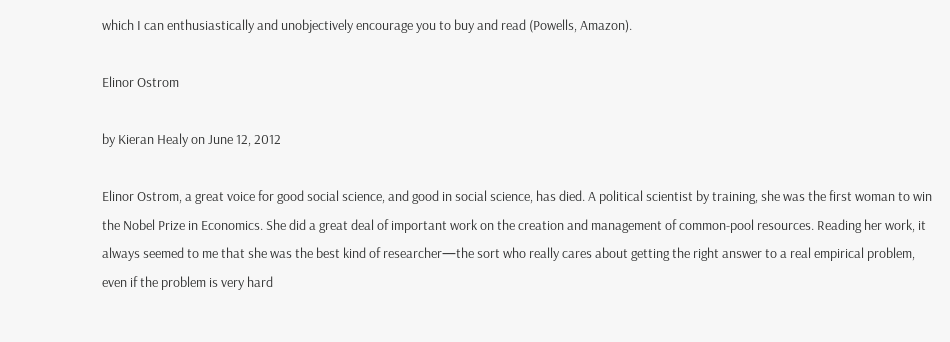which I can enthusiastically and unobjectively encourage you to buy and read (Powells, Amazon).

Elinor Ostrom

by Kieran Healy on June 12, 2012

Elinor Ostrom, a great voice for good social science, and good in social science, has died. A political scientist by training, she was the first woman to win the Nobel Prize in Economics. She did a great deal of important work on the creation and management of common-pool resources. Reading her work, it always seemed to me that she was the best kind of researcher—the sort who really cares about getting the right answer to a real empirical problem, even if the problem is very hard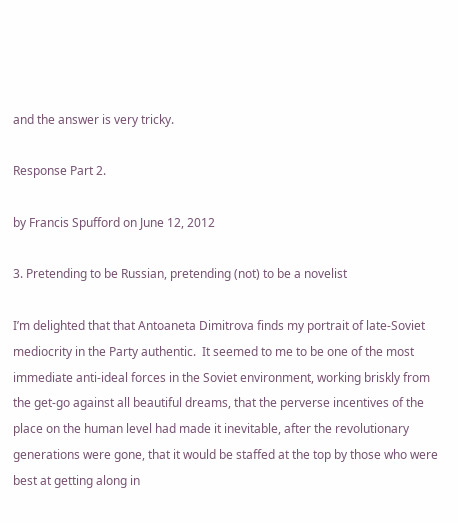and the answer is very tricky.

Response Part 2.

by Francis Spufford on June 12, 2012

3. Pretending to be Russian, pretending (not) to be a novelist

I’m delighted that that Antoaneta Dimitrova finds my portrait of late-Soviet mediocrity in the Party authentic.  It seemed to me to be one of the most immediate anti-ideal forces in the Soviet environment, working briskly from the get-go against all beautiful dreams, that the perverse incentives of the place on the human level had made it inevitable, after the revolutionary generations were gone, that it would be staffed at the top by those who were best at getting along in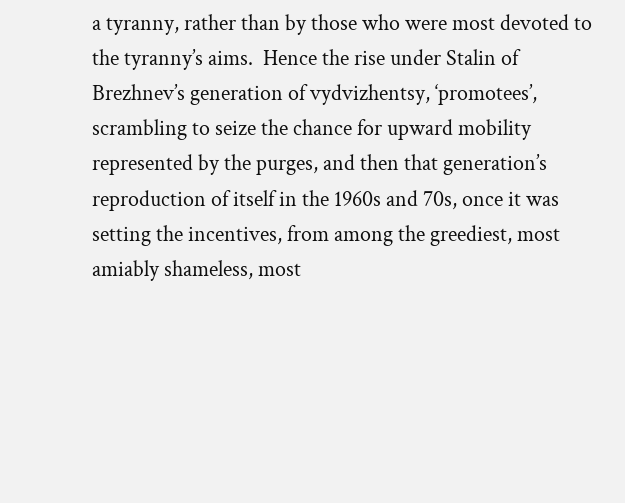a tyranny, rather than by those who were most devoted to the tyranny’s aims.  Hence the rise under Stalin of Brezhnev’s generation of vydvizhentsy, ‘promotees’, scrambling to seize the chance for upward mobility represented by the purges, and then that generation’s reproduction of itself in the 1960s and 70s, once it was setting the incentives, from among the greediest, most amiably shameless, most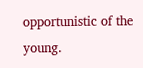opportunistic of the young.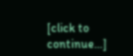[click to continue…]